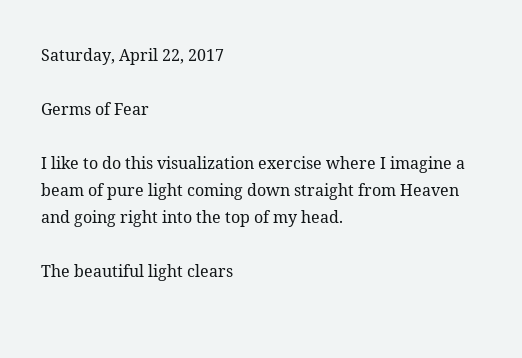Saturday, April 22, 2017

Germs of Fear

I like to do this visualization exercise where I imagine a beam of pure light coming down straight from Heaven and going right into the top of my head.

The beautiful light clears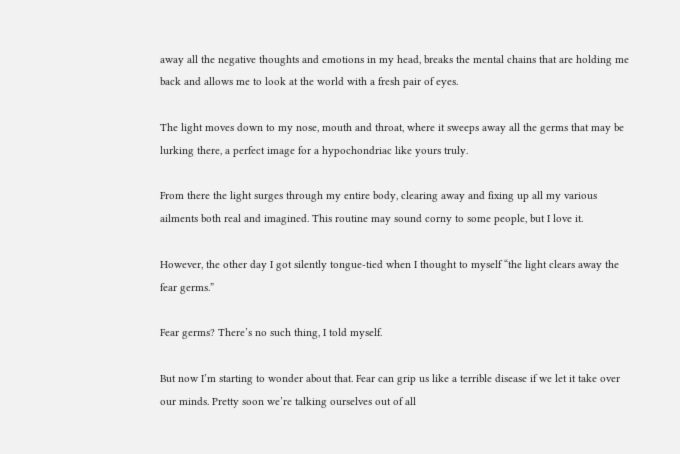away all the negative thoughts and emotions in my head, breaks the mental chains that are holding me back and allows me to look at the world with a fresh pair of eyes.

The light moves down to my nose, mouth and throat, where it sweeps away all the germs that may be lurking there, a perfect image for a hypochondriac like yours truly.

From there the light surges through my entire body, clearing away and fixing up all my various ailments both real and imagined. This routine may sound corny to some people, but I love it.

However, the other day I got silently tongue-tied when I thought to myself “the light clears away the fear germs.”

Fear germs? There’s no such thing, I told myself.

But now I’m starting to wonder about that. Fear can grip us like a terrible disease if we let it take over our minds. Pretty soon we’re talking ourselves out of all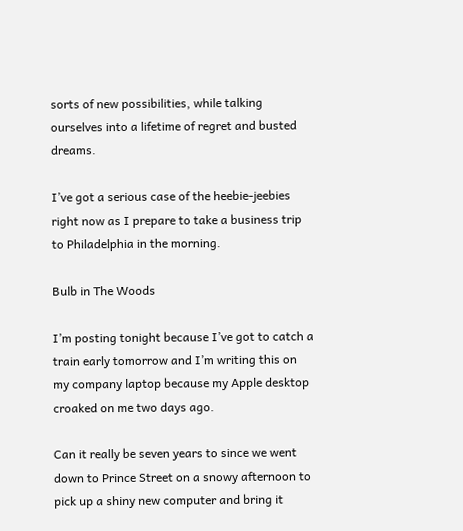sorts of new possibilities, while talking ourselves into a lifetime of regret and busted dreams.

I’ve got a serious case of the heebie-jeebies right now as I prepare to take a business trip to Philadelphia in the morning.

Bulb in The Woods

I’m posting tonight because I’ve got to catch a train early tomorrow and I’m writing this on my company laptop because my Apple desktop croaked on me two days ago.

Can it really be seven years to since we went down to Prince Street on a snowy afternoon to pick up a shiny new computer and bring it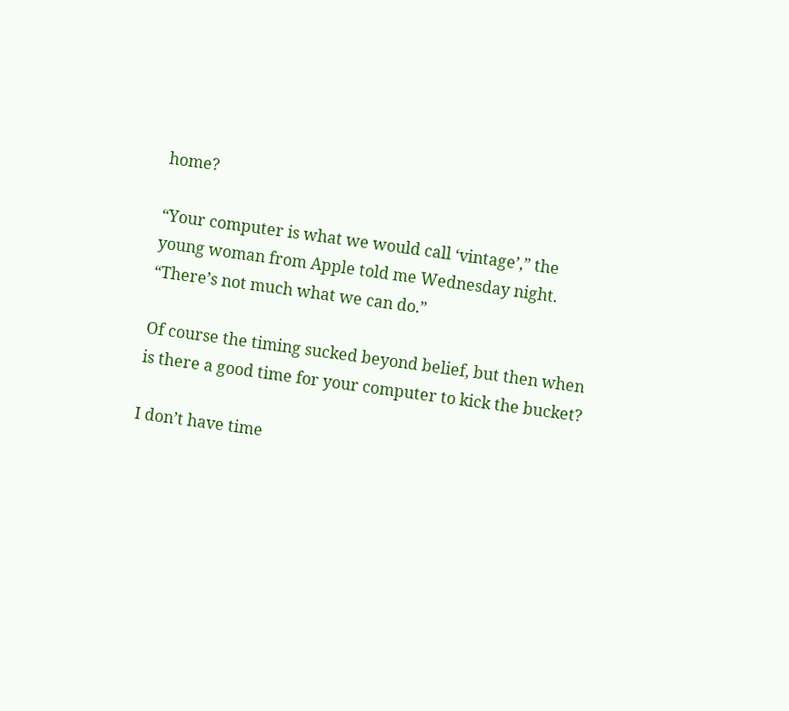home?

“Your computer is what we would call ‘vintage’,” the young woman from Apple told me Wednesday night. “There’s not much what we can do.”

Of course the timing sucked beyond belief, but then when is there a good time for your computer to kick the bucket?

I don’t have time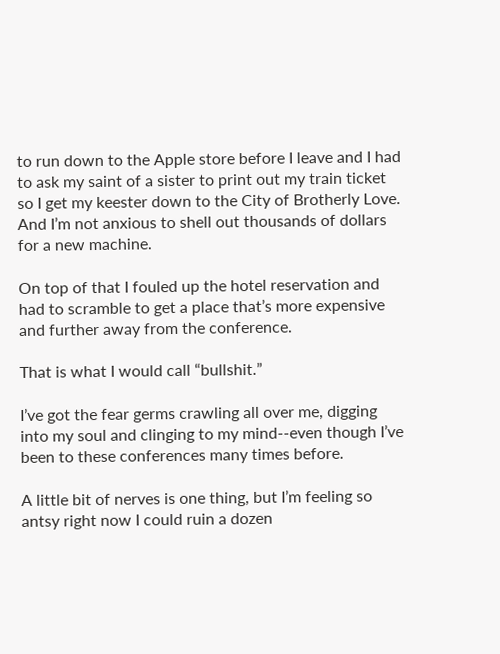to run down to the Apple store before I leave and I had to ask my saint of a sister to print out my train ticket so I get my keester down to the City of Brotherly Love. And I’m not anxious to shell out thousands of dollars for a new machine.

On top of that I fouled up the hotel reservation and had to scramble to get a place that’s more expensive and further away from the conference.

That is what I would call “bullshit.”

I’ve got the fear germs crawling all over me, digging into my soul and clinging to my mind--even though I’ve been to these conferences many times before.

A little bit of nerves is one thing, but I’m feeling so antsy right now I could ruin a dozen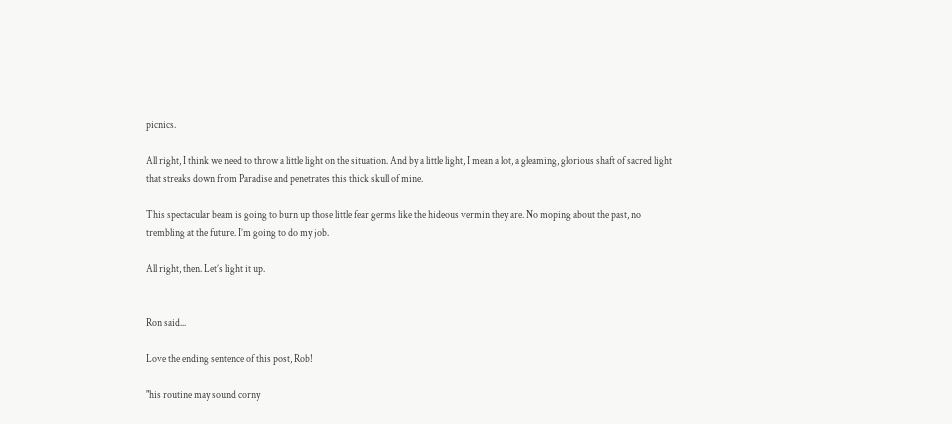picnics.

All right, I think we need to throw a little light on the situation. And by a little light, I mean a lot, a gleaming, glorious shaft of sacred light that streaks down from Paradise and penetrates this thick skull of mine.

This spectacular beam is going to burn up those little fear germs like the hideous vermin they are. No moping about the past, no trembling at the future. I’m going to do my job.

All right, then. Let’s light it up.


Ron said...

Love the ending sentence of this post, Rob!

"his routine may sound corny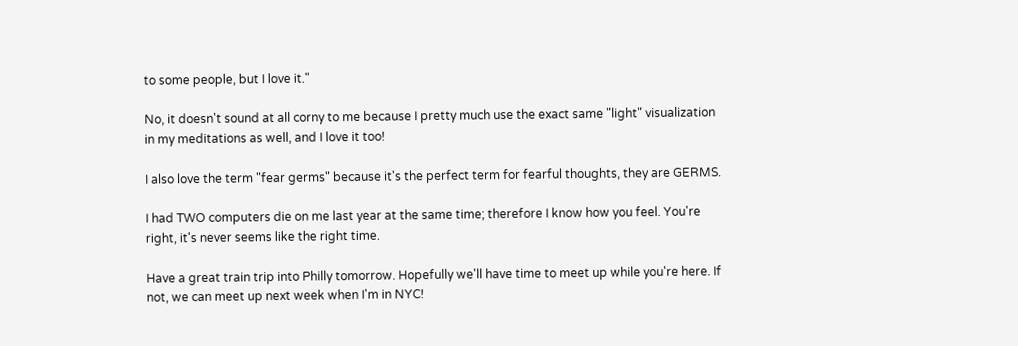to some people, but I love it."

No, it doesn't sound at all corny to me because I pretty much use the exact same "light" visualization in my meditations as well, and I love it too!

I also love the term "fear germs" because it's the perfect term for fearful thoughts, they are GERMS.

I had TWO computers die on me last year at the same time; therefore I know how you feel. You're right, it's never seems like the right time.

Have a great train trip into Philly tomorrow. Hopefully we'll have time to meet up while you're here. If not, we can meet up next week when I'm in NYC!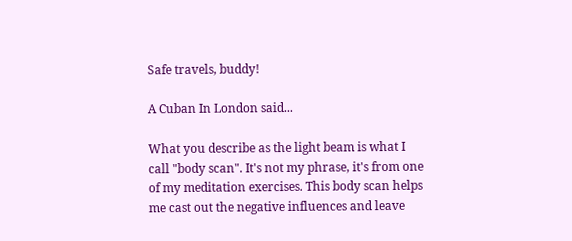Safe travels, buddy!

A Cuban In London said...

What you describe as the light beam is what I call "body scan". It's not my phrase, it's from one of my meditation exercises. This body scan helps me cast out the negative influences and leave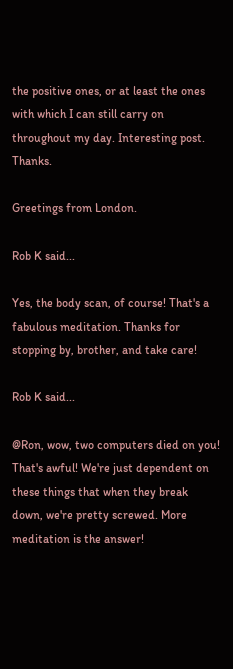the positive ones, or at least the ones with which I can still carry on throughout my day. Interesting post. Thanks.

Greetings from London.

Rob K said...

Yes, the body scan, of course! That's a fabulous meditation. Thanks for stopping by, brother, and take care!

Rob K said...

@Ron, wow, two computers died on you! That's awful! We're just dependent on these things that when they break down, we're pretty screwed. More meditation is the answer!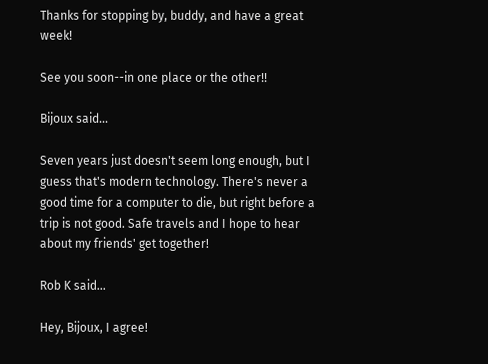Thanks for stopping by, buddy, and have a great week!

See you soon--in one place or the other!!

Bijoux said...

Seven years just doesn't seem long enough, but I guess that's modern technology. There's never a good time for a computer to die, but right before a trip is not good. Safe travels and I hope to hear about my friends' get together!

Rob K said...

Hey, Bijoux, I agree!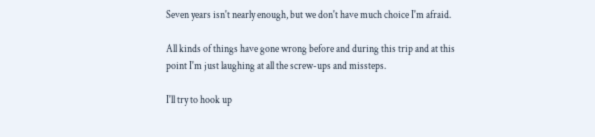Seven years isn't nearly enough, but we don't have much choice I'm afraid.

All kinds of things have gone wrong before and during this trip and at this point I'm just laughing at all the screw-ups and missteps.

I'll try to hook up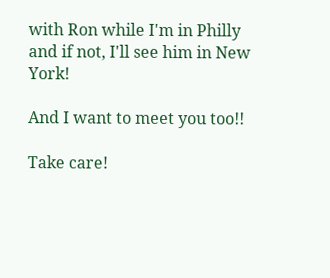with Ron while I'm in Philly and if not, I'll see him in New York!

And I want to meet you too!!

Take care!